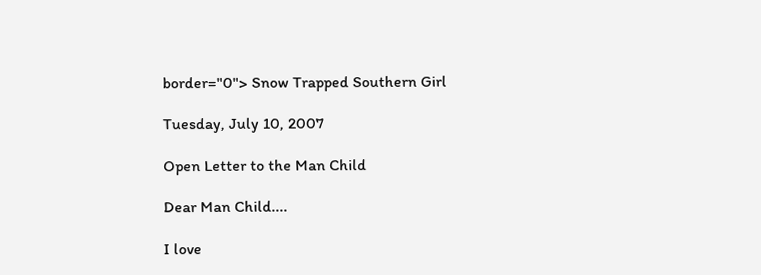border="0"> Snow Trapped Southern Girl

Tuesday, July 10, 2007

Open Letter to the Man Child

Dear Man Child....

I love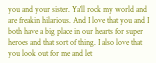you and your sister. Ya'll rock my world and are freakin hilarious. And I love that you and I both have a big place in our hearts for super heroes and that sort of thing. I also love that you look out for me and let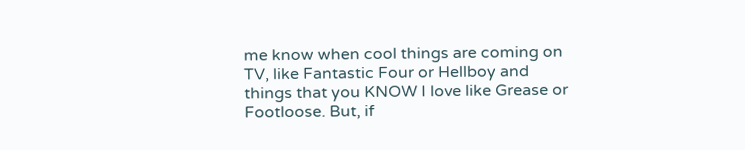me know when cool things are coming on TV, like Fantastic Four or Hellboy and things that you KNOW I love like Grease or Footloose. But, if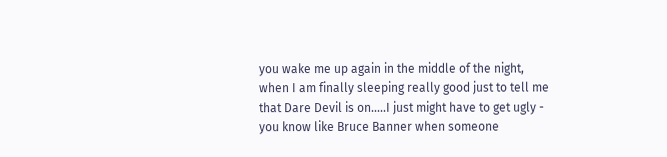you wake me up again in the middle of the night, when I am finally sleeping really good just to tell me that Dare Devil is on.....I just might have to get ugly - you know like Bruce Banner when someone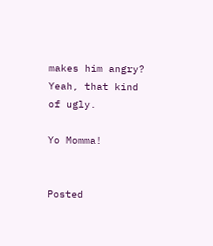makes him angry? Yeah, that kind of ugly.

Yo Momma!


Posted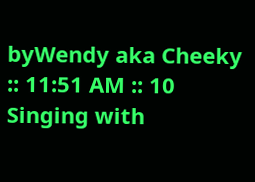byWendy aka Cheeky :: 11:51 AM :: 10 Singing with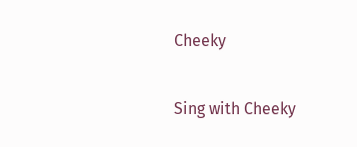Cheeky

Sing with Cheeky